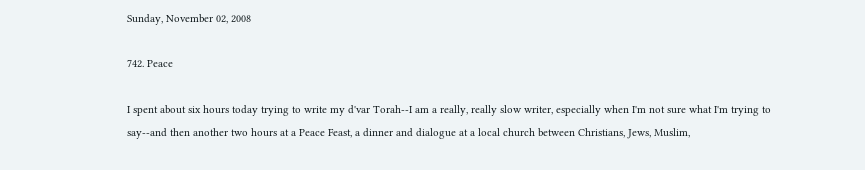Sunday, November 02, 2008

742. Peace

I spent about six hours today trying to write my d'var Torah--I am a really, really slow writer, especially when I'm not sure what I'm trying to say--and then another two hours at a Peace Feast, a dinner and dialogue at a local church between Christians, Jews, Muslim,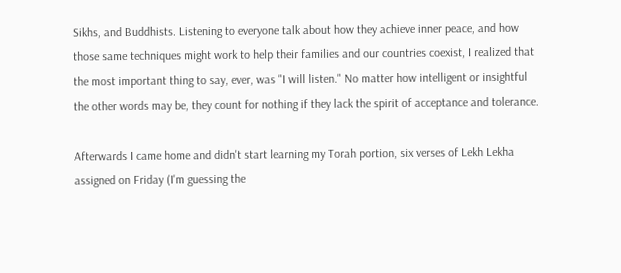Sikhs, and Buddhists. Listening to everyone talk about how they achieve inner peace, and how those same techniques might work to help their families and our countries coexist, I realized that the most important thing to say, ever, was "I will listen." No matter how intelligent or insightful the other words may be, they count for nothing if they lack the spirit of acceptance and tolerance.

Afterwards I came home and didn't start learning my Torah portion, six verses of Lekh Lekha assigned on Friday (I'm guessing the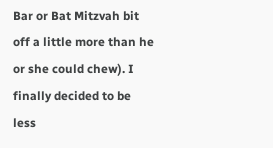Bar or Bat Mitzvah bit off a little more than he or she could chew). I finally decided to be less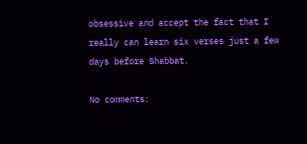obsessive and accept the fact that I really can learn six verses just a few days before Shabbat.

No comments: